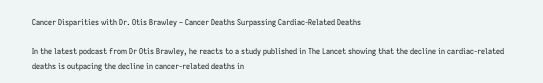Cancer Disparities with Dr. Otis Brawley – Cancer Deaths Surpassing Cardiac-Related Deaths

In the latest podcast from Dr Otis Brawley, he reacts to a study published in The Lancet showing that the decline in cardiac-related deaths is outpacing the decline in cancer-related deaths in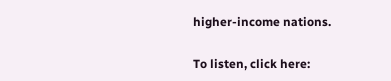higher-income nations.

To listen, click here: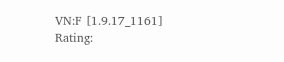VN:F [1.9.17_1161]
Rating: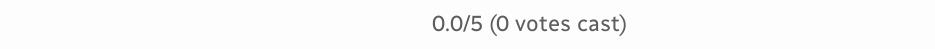0.0/5 (0 votes cast)